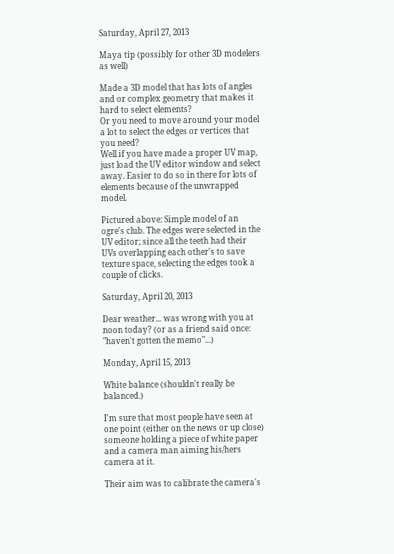Saturday, April 27, 2013

Maya tip (possibly for other 3D modelers as well)

Made a 3D model that has lots of angles and or complex geometry that makes it hard to select elements?
Or you need to move around your model a lot to select the edges or vertices that you need?
Well if you have made a proper UV map, just load the UV editor window and select away. Easier to do so in there for lots of elements because of the unwrapped model.

Pictured above: Simple model of an ogre's club. The edges were selected in the UV editor; since all the teeth had their UVs overlapping each other's to save texture space, selecting the edges took a couple of clicks.

Saturday, April 20, 2013

Dear weather... was wrong with you at noon today? (or as a friend said once: "haven't gotten the memo"...)

Monday, April 15, 2013

White balance (shouldn't really be balanced.)

I'm sure that most people have seen at one point (either on the news or up close) someone holding a piece of white paper and a camera man aiming his/hers camera at it.

Their aim was to calibrate the camera's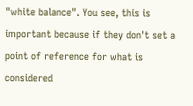"white balance". You see, this is important because if they don't set a point of reference for what is considered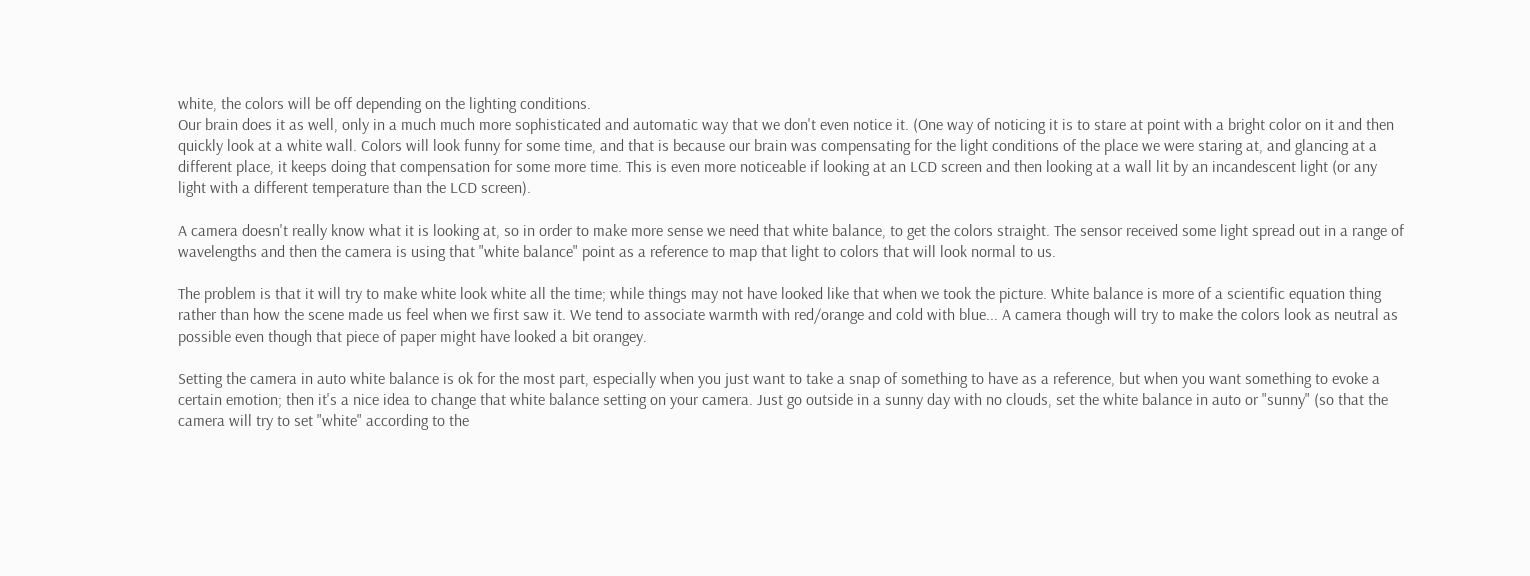white, the colors will be off depending on the lighting conditions.
Our brain does it as well, only in a much much more sophisticated and automatic way that we don't even notice it. (One way of noticing it is to stare at point with a bright color on it and then quickly look at a white wall. Colors will look funny for some time, and that is because our brain was compensating for the light conditions of the place we were staring at, and glancing at a different place, it keeps doing that compensation for some more time. This is even more noticeable if looking at an LCD screen and then looking at a wall lit by an incandescent light (or any light with a different temperature than the LCD screen).

A camera doesn't really know what it is looking at, so in order to make more sense we need that white balance, to get the colors straight. The sensor received some light spread out in a range of wavelengths and then the camera is using that "white balance" point as a reference to map that light to colors that will look normal to us.

The problem is that it will try to make white look white all the time; while things may not have looked like that when we took the picture. White balance is more of a scientific equation thing rather than how the scene made us feel when we first saw it. We tend to associate warmth with red/orange and cold with blue... A camera though will try to make the colors look as neutral as possible even though that piece of paper might have looked a bit orangey.

Setting the camera in auto white balance is ok for the most part, especially when you just want to take a snap of something to have as a reference, but when you want something to evoke a certain emotion; then it's a nice idea to change that white balance setting on your camera. Just go outside in a sunny day with no clouds, set the white balance in auto or "sunny" (so that the camera will try to set "white" according to the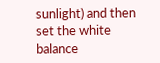sunlight) and then set the white balance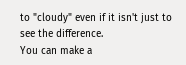to "cloudy" even if it isn't just to see the difference.
You can make a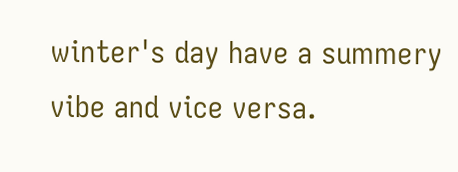winter's day have a summery vibe and vice versa.